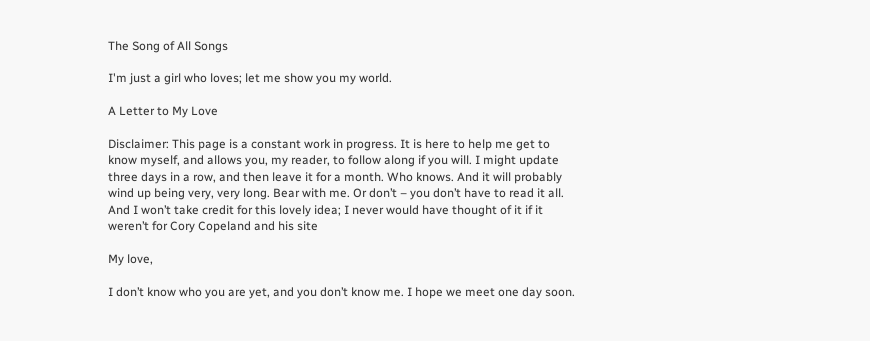The Song of All Songs

I'm just a girl who loves; let me show you my world.

A Letter to My Love

Disclaimer: This page is a constant work in progress. It is here to help me get to know myself, and allows you, my reader, to follow along if you will. I might update three days in a row, and then leave it for a month. Who knows. And it will probably wind up being very, very long. Bear with me. Or don’t – you don’t have to read it all. And I won’t take credit for this lovely idea; I never would have thought of it if it weren’t for Cory Copeland and his site

My love,

I don’t know who you are yet, and you don’t know me. I hope we meet one day soon.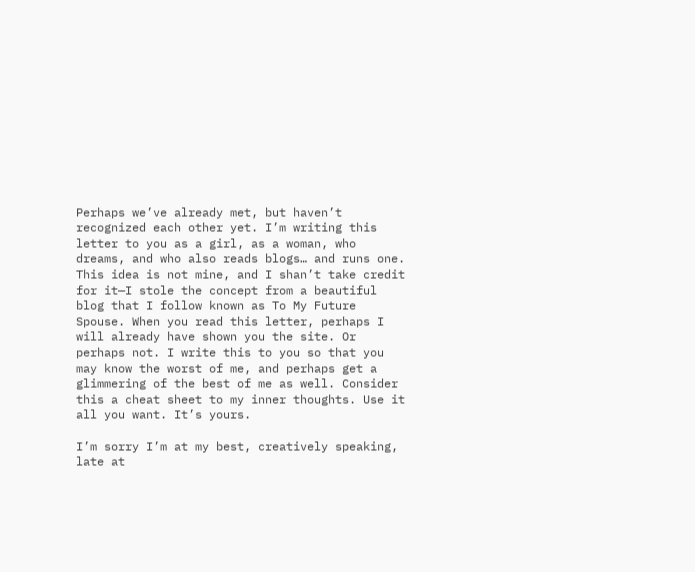Perhaps we’ve already met, but haven’t recognized each other yet. I’m writing this letter to you as a girl, as a woman, who dreams, and who also reads blogs… and runs one. This idea is not mine, and I shan’t take credit for it—I stole the concept from a beautiful blog that I follow known as To My Future Spouse. When you read this letter, perhaps I will already have shown you the site. Or perhaps not. I write this to you so that you may know the worst of me, and perhaps get a glimmering of the best of me as well. Consider this a cheat sheet to my inner thoughts. Use it all you want. It’s yours.

I’m sorry I’m at my best, creatively speaking, late at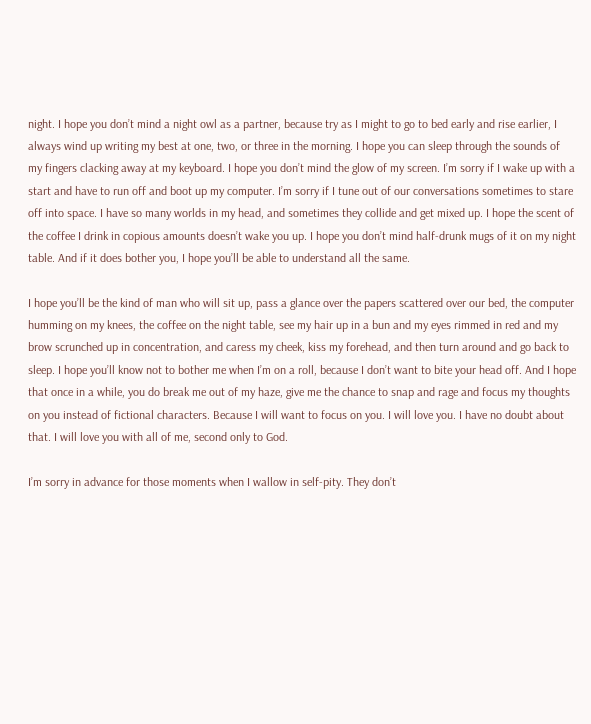night. I hope you don’t mind a night owl as a partner, because try as I might to go to bed early and rise earlier, I always wind up writing my best at one, two, or three in the morning. I hope you can sleep through the sounds of my fingers clacking away at my keyboard. I hope you don’t mind the glow of my screen. I’m sorry if I wake up with a start and have to run off and boot up my computer. I’m sorry if I tune out of our conversations sometimes to stare off into space. I have so many worlds in my head, and sometimes they collide and get mixed up. I hope the scent of the coffee I drink in copious amounts doesn’t wake you up. I hope you don’t mind half-drunk mugs of it on my night table. And if it does bother you, I hope you’ll be able to understand all the same.

I hope you’ll be the kind of man who will sit up, pass a glance over the papers scattered over our bed, the computer humming on my knees, the coffee on the night table, see my hair up in a bun and my eyes rimmed in red and my brow scrunched up in concentration, and caress my cheek, kiss my forehead, and then turn around and go back to sleep. I hope you’ll know not to bother me when I’m on a roll, because I don’t want to bite your head off. And I hope that once in a while, you do break me out of my haze, give me the chance to snap and rage and focus my thoughts on you instead of fictional characters. Because I will want to focus on you. I will love you. I have no doubt about that. I will love you with all of me, second only to God.

I’m sorry in advance for those moments when I wallow in self-pity. They don’t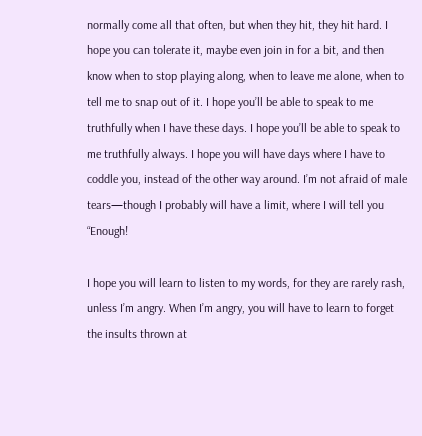normally come all that often, but when they hit, they hit hard. I hope you can tolerate it, maybe even join in for a bit, and then know when to stop playing along, when to leave me alone, when to tell me to snap out of it. I hope you’ll be able to speak to me truthfully when I have these days. I hope you’ll be able to speak to me truthfully always. I hope you will have days where I have to coddle you, instead of the other way around. I’m not afraid of male tears—though I probably will have a limit, where I will tell you “Enough!

I hope you will learn to listen to my words, for they are rarely rash, unless I’m angry. When I’m angry, you will have to learn to forget the insults thrown at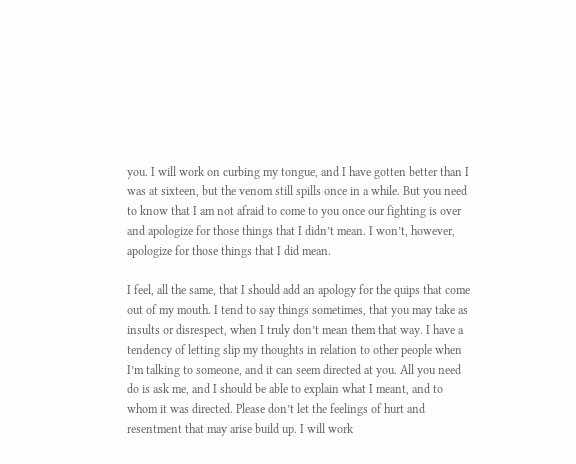you. I will work on curbing my tongue, and I have gotten better than I was at sixteen, but the venom still spills once in a while. But you need to know that I am not afraid to come to you once our fighting is over and apologize for those things that I didn’t mean. I won’t, however, apologize for those things that I did mean.

I feel, all the same, that I should add an apology for the quips that come out of my mouth. I tend to say things sometimes, that you may take as insults or disrespect, when I truly don’t mean them that way. I have a tendency of letting slip my thoughts in relation to other people when I’m talking to someone, and it can seem directed at you. All you need do is ask me, and I should be able to explain what I meant, and to whom it was directed. Please don’t let the feelings of hurt and resentment that may arise build up. I will work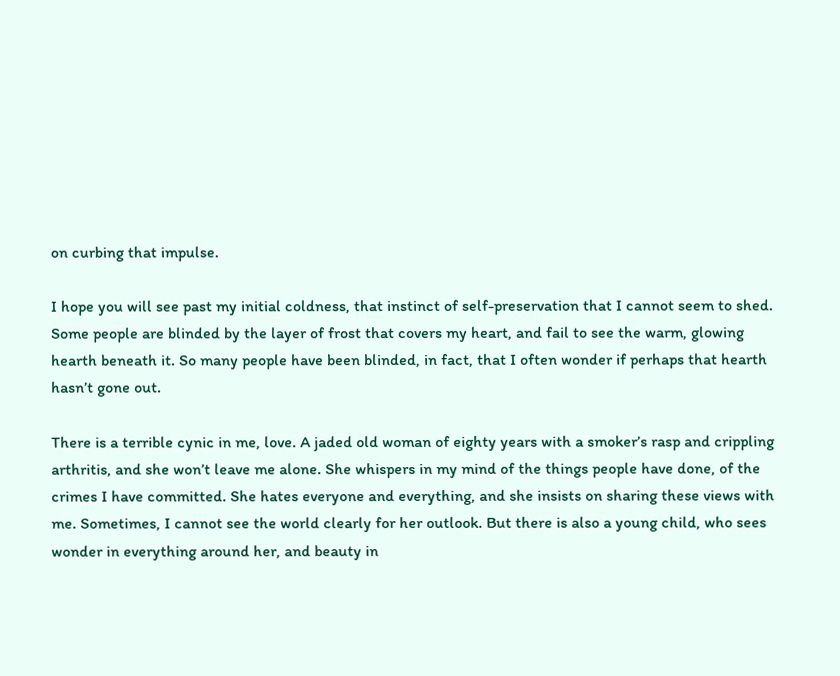on curbing that impulse.

I hope you will see past my initial coldness, that instinct of self-preservation that I cannot seem to shed. Some people are blinded by the layer of frost that covers my heart, and fail to see the warm, glowing hearth beneath it. So many people have been blinded, in fact, that I often wonder if perhaps that hearth hasn’t gone out.

There is a terrible cynic in me, love. A jaded old woman of eighty years with a smoker’s rasp and crippling arthritis, and she won’t leave me alone. She whispers in my mind of the things people have done, of the crimes I have committed. She hates everyone and everything, and she insists on sharing these views with me. Sometimes, I cannot see the world clearly for her outlook. But there is also a young child, who sees wonder in everything around her, and beauty in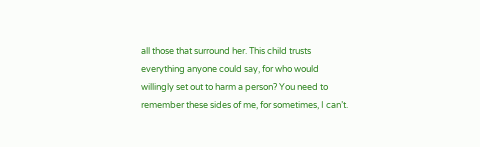all those that surround her. This child trusts everything anyone could say, for who would willingly set out to harm a person? You need to remember these sides of me, for sometimes, I can’t.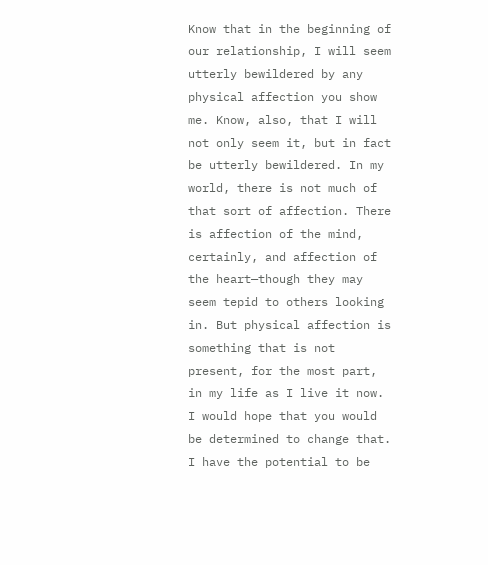Know that in the beginning of our relationship, I will seem utterly bewildered by any physical affection you show me. Know, also, that I will not only seem it, but in fact be utterly bewildered. In my world, there is not much of that sort of affection. There is affection of the mind, certainly, and affection of the heart—though they may seem tepid to others looking in. But physical affection is something that is not present, for the most part, in my life as I live it now. I would hope that you would be determined to change that. I have the potential to be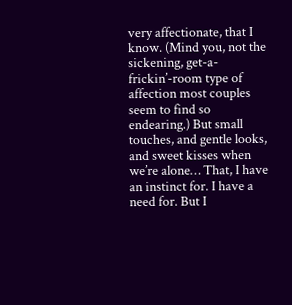very affectionate, that I know. (Mind you, not the sickening, get-a-frickin’-room type of affection most couples seem to find so endearing.) But small touches, and gentle looks, and sweet kisses when we’re alone… That, I have an instinct for. I have a need for. But I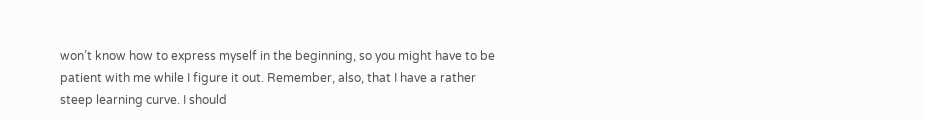won’t know how to express myself in the beginning, so you might have to be patient with me while I figure it out. Remember, also, that I have a rather steep learning curve. I should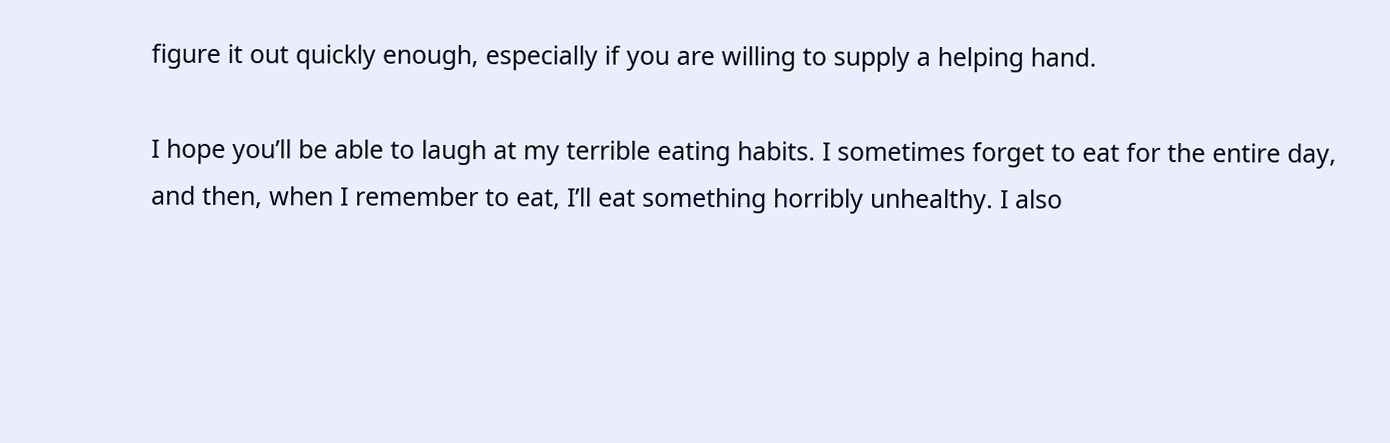figure it out quickly enough, especially if you are willing to supply a helping hand.

I hope you’ll be able to laugh at my terrible eating habits. I sometimes forget to eat for the entire day, and then, when I remember to eat, I’ll eat something horribly unhealthy. I also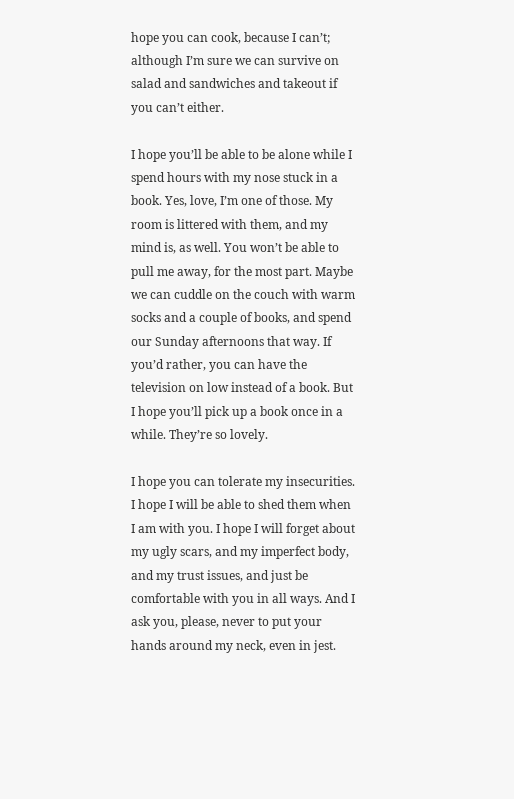hope you can cook, because I can’t; although I’m sure we can survive on salad and sandwiches and takeout if you can’t either.

I hope you’ll be able to be alone while I spend hours with my nose stuck in a book. Yes, love, I’m one of those. My room is littered with them, and my mind is, as well. You won’t be able to pull me away, for the most part. Maybe we can cuddle on the couch with warm socks and a couple of books, and spend our Sunday afternoons that way. If you’d rather, you can have the television on low instead of a book. But I hope you’ll pick up a book once in a while. They’re so lovely.

I hope you can tolerate my insecurities. I hope I will be able to shed them when I am with you. I hope I will forget about my ugly scars, and my imperfect body, and my trust issues, and just be comfortable with you in all ways. And I ask you, please, never to put your hands around my neck, even in jest.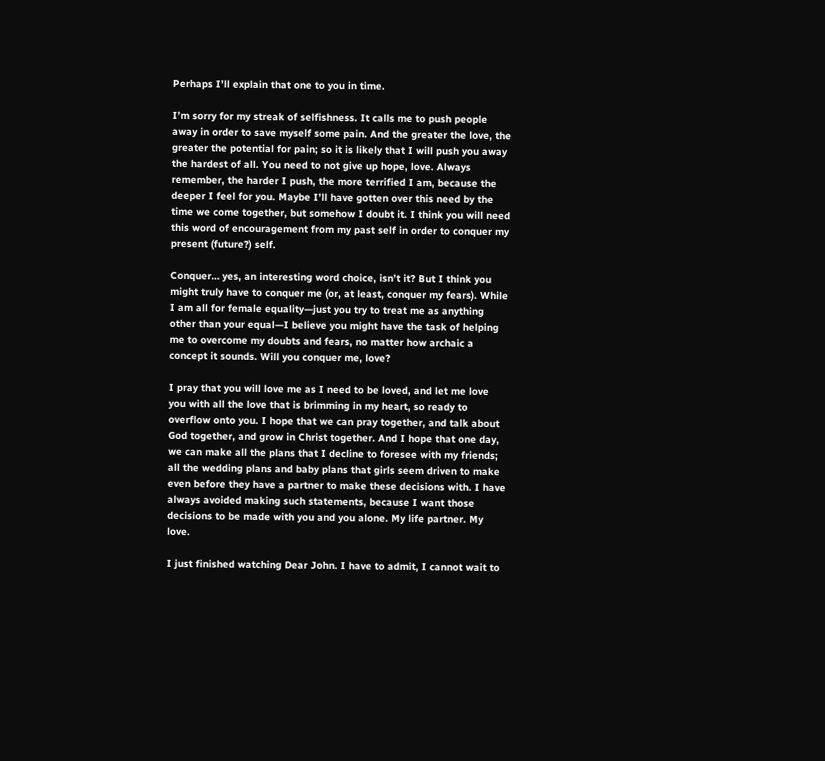Perhaps I’ll explain that one to you in time.

I’m sorry for my streak of selfishness. It calls me to push people away in order to save myself some pain. And the greater the love, the greater the potential for pain; so it is likely that I will push you away the hardest of all. You need to not give up hope, love. Always remember, the harder I push, the more terrified I am, because the deeper I feel for you. Maybe I’ll have gotten over this need by the time we come together, but somehow I doubt it. I think you will need this word of encouragement from my past self in order to conquer my present (future?) self.

Conquer… yes, an interesting word choice, isn’t it? But I think you might truly have to conquer me (or, at least, conquer my fears). While I am all for female equality—just you try to treat me as anything other than your equal—I believe you might have the task of helping me to overcome my doubts and fears, no matter how archaic a concept it sounds. Will you conquer me, love?

I pray that you will love me as I need to be loved, and let me love you with all the love that is brimming in my heart, so ready to overflow onto you. I hope that we can pray together, and talk about God together, and grow in Christ together. And I hope that one day, we can make all the plans that I decline to foresee with my friends; all the wedding plans and baby plans that girls seem driven to make even before they have a partner to make these decisions with. I have always avoided making such statements, because I want those decisions to be made with you and you alone. My life partner. My love.

I just finished watching Dear John. I have to admit, I cannot wait to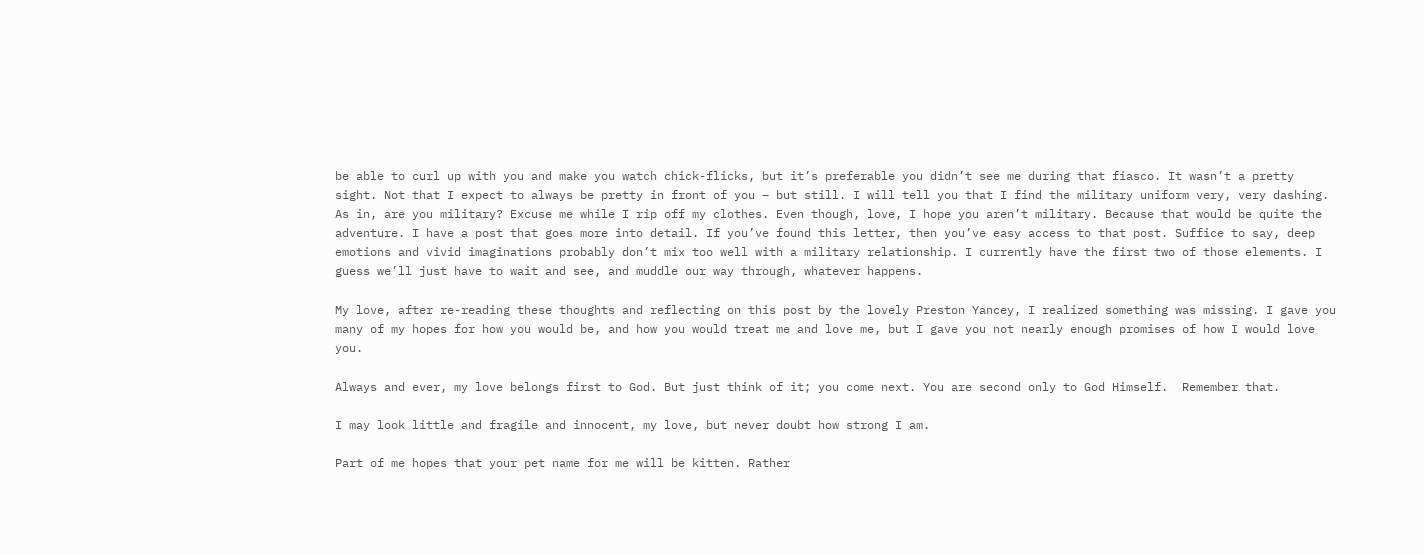be able to curl up with you and make you watch chick-flicks, but it’s preferable you didn’t see me during that fiasco. It wasn’t a pretty sight. Not that I expect to always be pretty in front of you – but still. I will tell you that I find the military uniform very, very dashing. As in, are you military? Excuse me while I rip off my clothes. Even though, love, I hope you aren’t military. Because that would be quite the adventure. I have a post that goes more into detail. If you’ve found this letter, then you’ve easy access to that post. Suffice to say, deep emotions and vivid imaginations probably don’t mix too well with a military relationship. I currently have the first two of those elements. I guess we’ll just have to wait and see, and muddle our way through, whatever happens.

My love, after re-reading these thoughts and reflecting on this post by the lovely Preston Yancey, I realized something was missing. I gave you many of my hopes for how you would be, and how you would treat me and love me, but I gave you not nearly enough promises of how I would love you.

Always and ever, my love belongs first to God. But just think of it; you come next. You are second only to God Himself.  Remember that.

I may look little and fragile and innocent, my love, but never doubt how strong I am.

Part of me hopes that your pet name for me will be kitten. Rather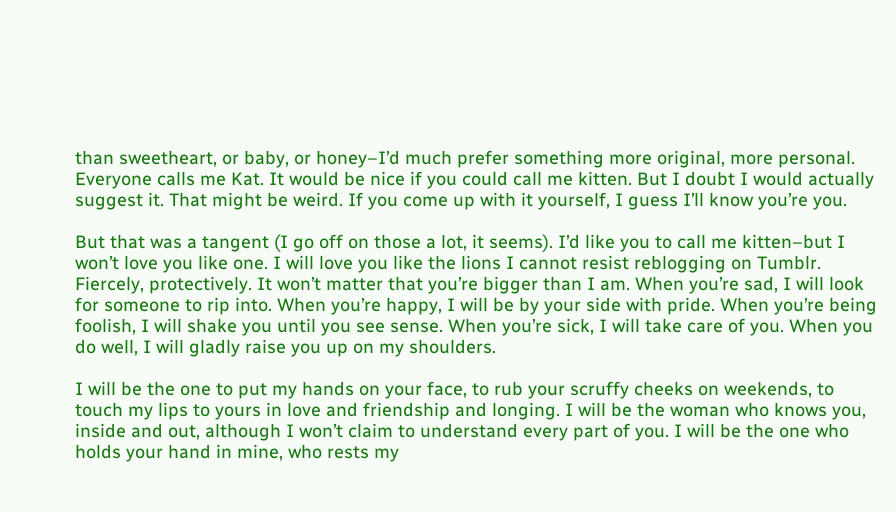than sweetheart, or baby, or honey–I’d much prefer something more original, more personal. Everyone calls me Kat. It would be nice if you could call me kitten. But I doubt I would actually suggest it. That might be weird. If you come up with it yourself, I guess I’ll know you’re you.

But that was a tangent (I go off on those a lot, it seems). I’d like you to call me kitten–but I won’t love you like one. I will love you like the lions I cannot resist reblogging on Tumblr. Fiercely, protectively. It won’t matter that you’re bigger than I am. When you’re sad, I will look for someone to rip into. When you’re happy, I will be by your side with pride. When you’re being foolish, I will shake you until you see sense. When you’re sick, I will take care of you. When you do well, I will gladly raise you up on my shoulders.

I will be the one to put my hands on your face, to rub your scruffy cheeks on weekends, to touch my lips to yours in love and friendship and longing. I will be the woman who knows you, inside and out, although I won’t claim to understand every part of you. I will be the one who holds your hand in mine, who rests my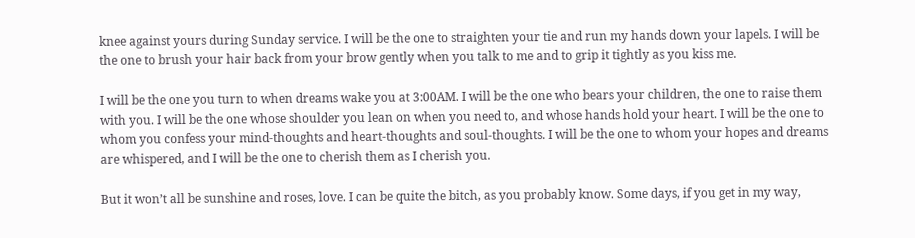knee against yours during Sunday service. I will be the one to straighten your tie and run my hands down your lapels. I will be the one to brush your hair back from your brow gently when you talk to me and to grip it tightly as you kiss me.

I will be the one you turn to when dreams wake you at 3:00AM. I will be the one who bears your children, the one to raise them with you. I will be the one whose shoulder you lean on when you need to, and whose hands hold your heart. I will be the one to whom you confess your mind-thoughts and heart-thoughts and soul-thoughts. I will be the one to whom your hopes and dreams are whispered, and I will be the one to cherish them as I cherish you.

But it won’t all be sunshine and roses, love. I can be quite the bitch, as you probably know. Some days, if you get in my way,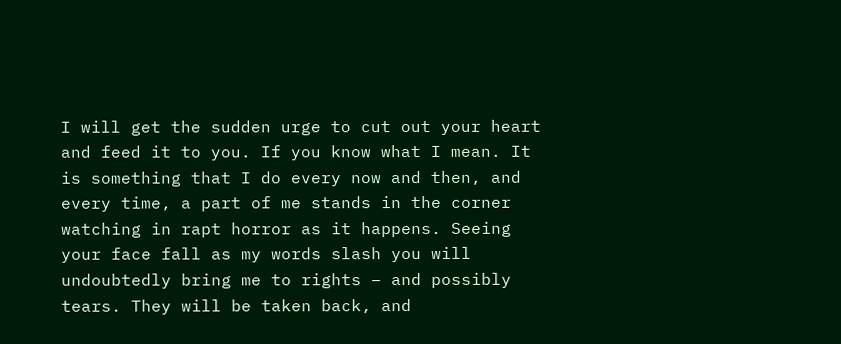I will get the sudden urge to cut out your heart and feed it to you. If you know what I mean. It is something that I do every now and then, and every time, a part of me stands in the corner watching in rapt horror as it happens. Seeing your face fall as my words slash you will undoubtedly bring me to rights – and possibly tears. They will be taken back, and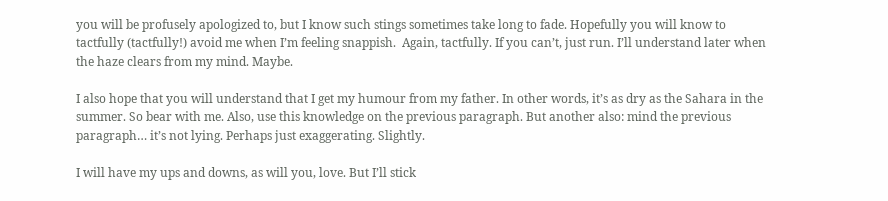you will be profusely apologized to, but I know such stings sometimes take long to fade. Hopefully you will know to tactfully (tactfully!) avoid me when I’m feeling snappish.  Again, tactfully. If you can’t, just run. I’ll understand later when the haze clears from my mind. Maybe.

I also hope that you will understand that I get my humour from my father. In other words, it’s as dry as the Sahara in the summer. So bear with me. Also, use this knowledge on the previous paragraph. But another also: mind the previous paragraph… it’s not lying. Perhaps just exaggerating. Slightly.

I will have my ups and downs, as will you, love. But I’ll stick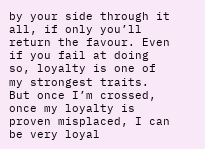by your side through it all, if only you’ll return the favour. Even if you fail at doing so, loyalty is one of my strongest traits. But once I’m crossed, once my loyalty is proven misplaced, I can be very loyal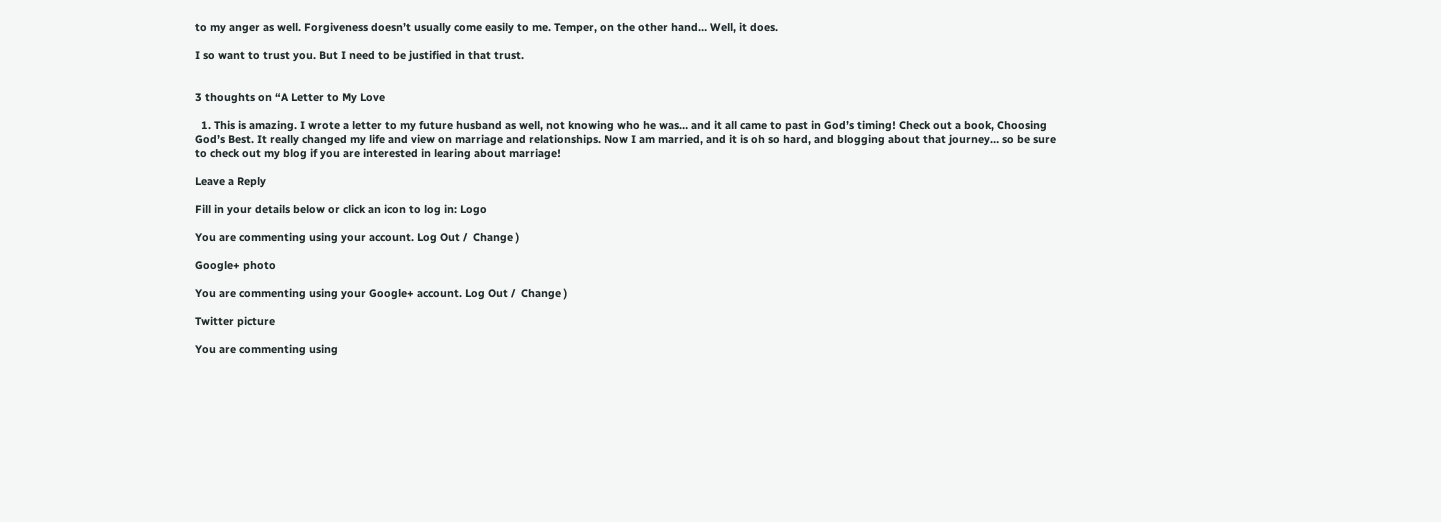to my anger as well. Forgiveness doesn’t usually come easily to me. Temper, on the other hand… Well, it does.

I so want to trust you. But I need to be justified in that trust.


3 thoughts on “A Letter to My Love

  1. This is amazing. I wrote a letter to my future husband as well, not knowing who he was… and it all came to past in God’s timing! Check out a book, Choosing God’s Best. It really changed my life and view on marriage and relationships. Now I am married, and it is oh so hard, and blogging about that journey… so be sure to check out my blog if you are interested in learing about marriage!

Leave a Reply

Fill in your details below or click an icon to log in: Logo

You are commenting using your account. Log Out /  Change )

Google+ photo

You are commenting using your Google+ account. Log Out /  Change )

Twitter picture

You are commenting using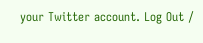your Twitter account. Log Out /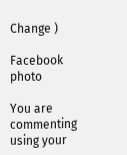Change )

Facebook photo

You are commenting using your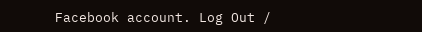Facebook account. Log Out /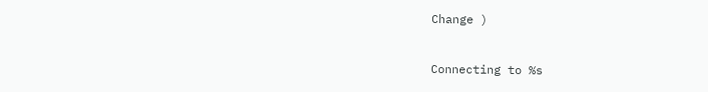Change )


Connecting to %s